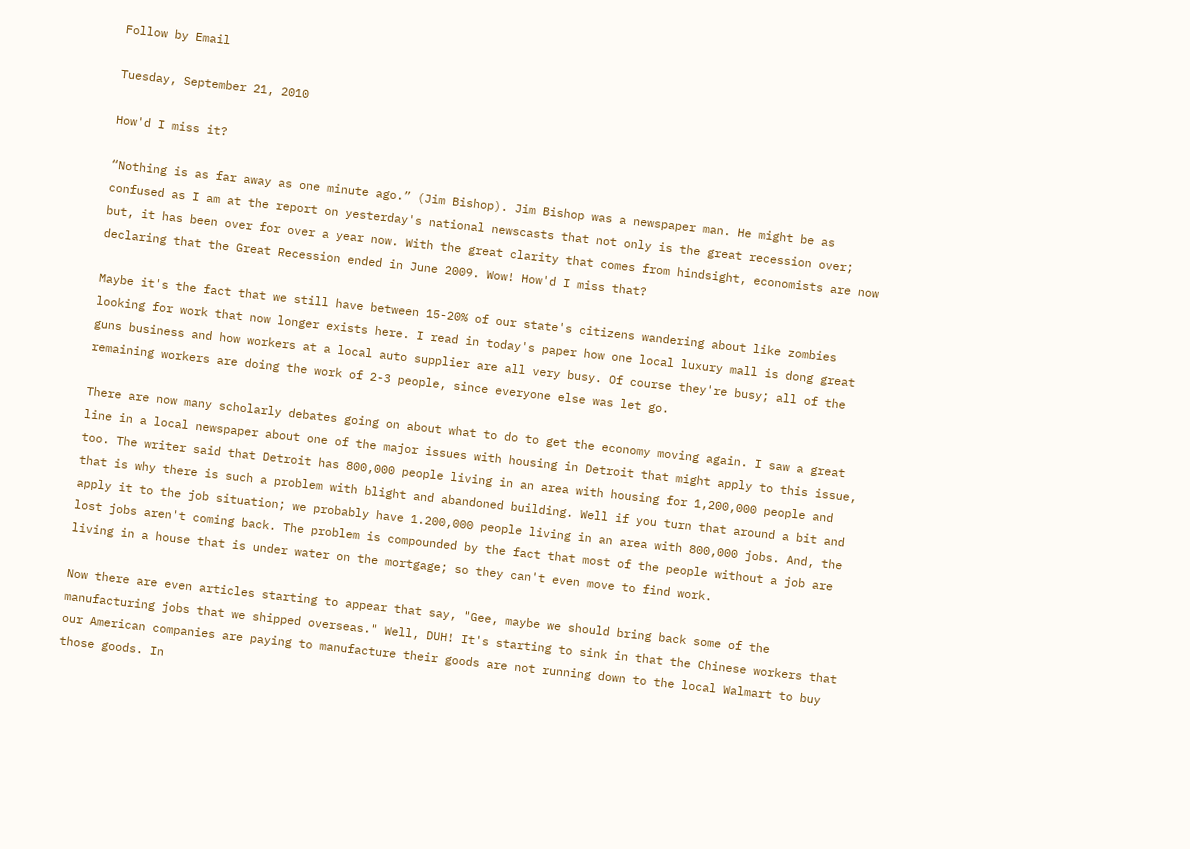Follow by Email

Tuesday, September 21, 2010

How'd I miss it?

“Nothing is as far away as one minute ago.” (Jim Bishop). Jim Bishop was a newspaper man. He might be as confused as I am at the report on yesterday's national newscasts that not only is the great recession over; but, it has been over for over a year now. With the great clarity that comes from hindsight, economists are now declaring that the Great Recession ended in June 2009. Wow! How'd I miss that?

Maybe it's the fact that we still have between 15-20% of our state's citizens wandering about like zombies looking for work that now longer exists here. I read in today's paper how one local luxury mall is dong great guns business and how workers at a local auto supplier are all very busy. Of course they're busy; all of the remaining workers are doing the work of 2-3 people, since everyone else was let go.

There are now many scholarly debates going on about what to do to get the economy moving again. I saw a great line in a local newspaper about one of the major issues with housing in Detroit that might apply to this issue, too. The writer said that Detroit has 800,000 people living in an area with housing for 1,200,000 people and that is why there is such a problem with blight and abandoned building. Well if you turn that around a bit and apply it to the job situation; we probably have 1.200,000 people living in an area with 800,000 jobs. And, the lost jobs aren't coming back. The problem is compounded by the fact that most of the people without a job are living in a house that is under water on the mortgage; so they can't even move to find work.

Now there are even articles starting to appear that say, "Gee, maybe we should bring back some of the manufacturing jobs that we shipped overseas." Well, DUH! It's starting to sink in that the Chinese workers that our American companies are paying to manufacture their goods are not running down to the local Walmart to buy those goods. In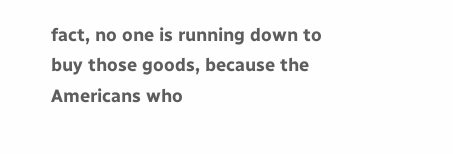fact, no one is running down to buy those goods, because the Americans who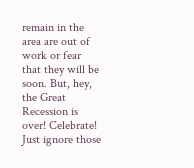remain in the area are out of work or fear that they will be soon. But, hey, the Great Recession is over! Celebrate! Just ignore those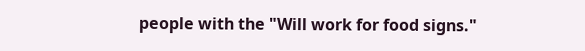people with the "Will work for food signs."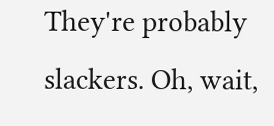They're probably slackers. Oh, wait,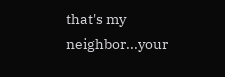that's my neighbor...your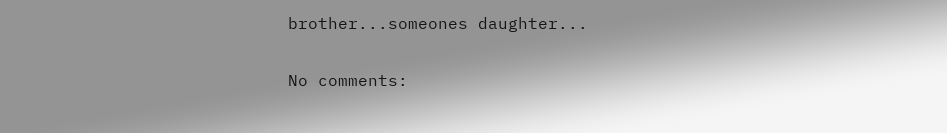brother...someones daughter...

No comments: